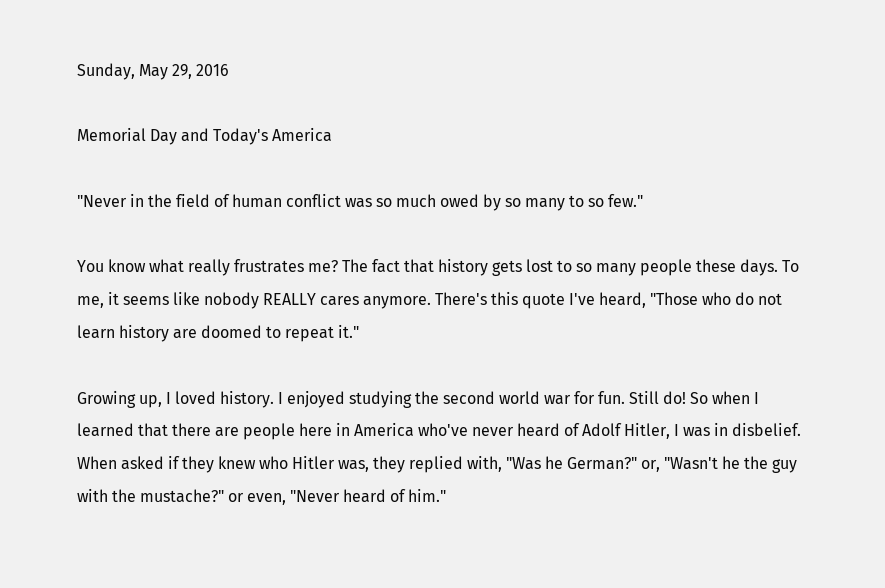Sunday, May 29, 2016

Memorial Day and Today's America

"Never in the field of human conflict was so much owed by so many to so few."

You know what really frustrates me? The fact that history gets lost to so many people these days. To me, it seems like nobody REALLY cares anymore. There's this quote I've heard, "Those who do not learn history are doomed to repeat it."

Growing up, I loved history. I enjoyed studying the second world war for fun. Still do! So when I learned that there are people here in America who've never heard of Adolf Hitler, I was in disbelief. When asked if they knew who Hitler was, they replied with, "Was he German?" or, "Wasn't he the guy with the mustache?" or even, "Never heard of him."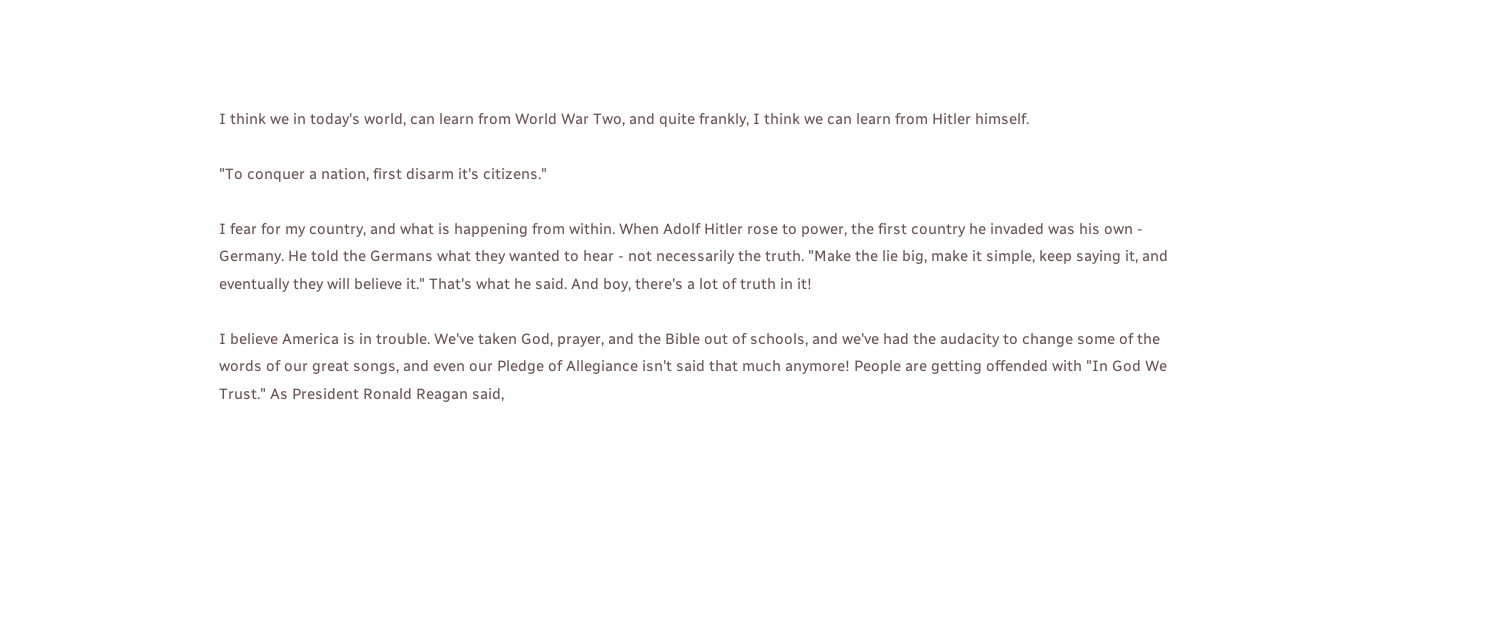I think we in today's world, can learn from World War Two, and quite frankly, I think we can learn from Hitler himself.

"To conquer a nation, first disarm it's citizens."

I fear for my country, and what is happening from within. When Adolf Hitler rose to power, the first country he invaded was his own - Germany. He told the Germans what they wanted to hear - not necessarily the truth. "Make the lie big, make it simple, keep saying it, and eventually they will believe it." That's what he said. And boy, there's a lot of truth in it!

I believe America is in trouble. We've taken God, prayer, and the Bible out of schools, and we've had the audacity to change some of the words of our great songs, and even our Pledge of Allegiance isn't said that much anymore! People are getting offended with "In God We Trust." As President Ronald Reagan said,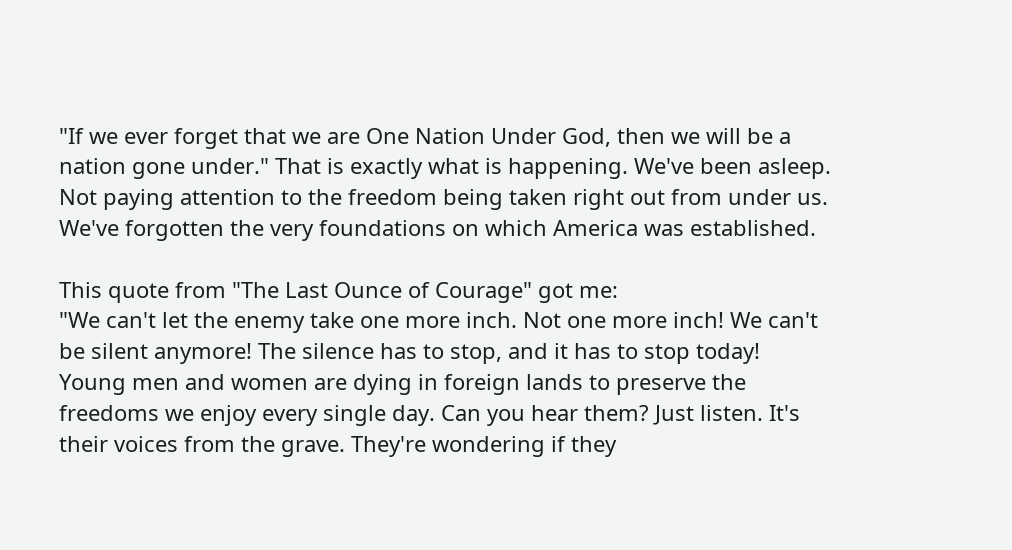"If we ever forget that we are One Nation Under God, then we will be a nation gone under." That is exactly what is happening. We've been asleep. Not paying attention to the freedom being taken right out from under us. We've forgotten the very foundations on which America was established.

This quote from "The Last Ounce of Courage" got me:
"We can't let the enemy take one more inch. Not one more inch! We can't be silent anymore! The silence has to stop, and it has to stop today! Young men and women are dying in foreign lands to preserve the freedoms we enjoy every single day. Can you hear them? Just listen. It's their voices from the grave. They're wondering if they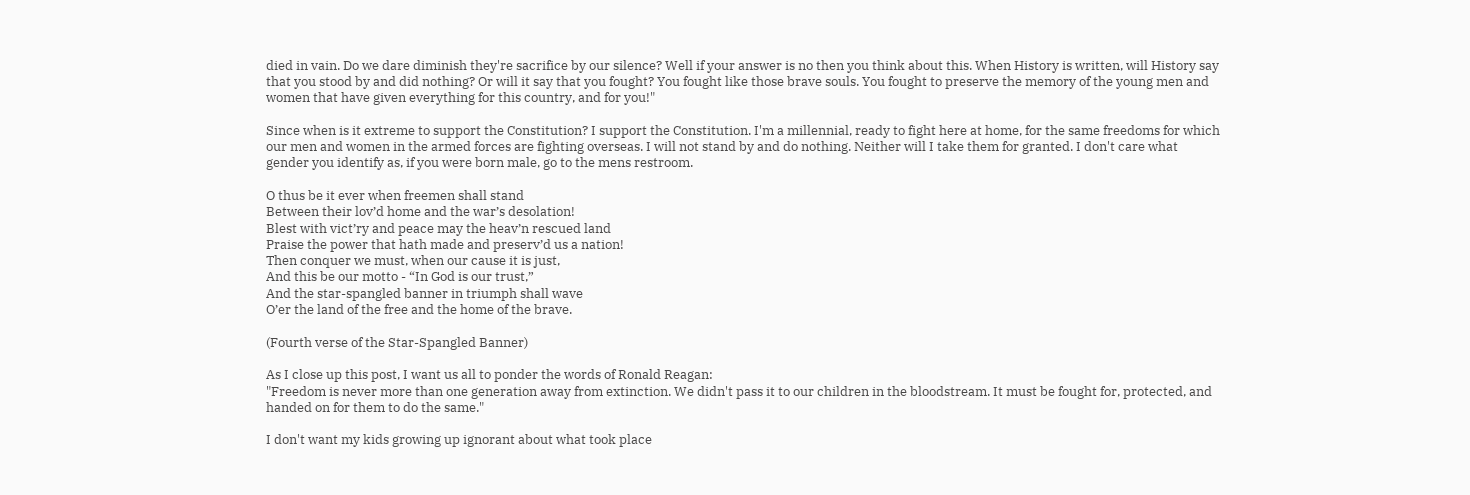died in vain. Do we dare diminish they're sacrifice by our silence? Well if your answer is no then you think about this. When History is written, will History say that you stood by and did nothing? Or will it say that you fought? You fought like those brave souls. You fought to preserve the memory of the young men and women that have given everything for this country, and for you!"

Since when is it extreme to support the Constitution? I support the Constitution. I'm a millennial, ready to fight here at home, for the same freedoms for which our men and women in the armed forces are fighting overseas. I will not stand by and do nothing. Neither will I take them for granted. I don't care what gender you identify as, if you were born male, go to the mens restroom.

O thus be it ever when freemen shall stand
Between their lov’d home and the war’s desolation!
Blest with vict’ry and peace may the heav’n rescued land
Praise the power that hath made and preserv’d us a nation!
Then conquer we must, when our cause it is just,
And this be our motto - “In God is our trust,”
And the star-spangled banner in triumph shall wave
O’er the land of the free and the home of the brave.

(Fourth verse of the Star-Spangled Banner)

As I close up this post, I want us all to ponder the words of Ronald Reagan:
"Freedom is never more than one generation away from extinction. We didn't pass it to our children in the bloodstream. It must be fought for, protected, and handed on for them to do the same."

I don't want my kids growing up ignorant about what took place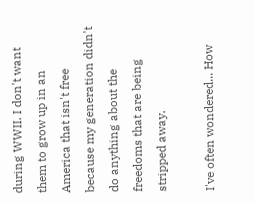during WWII. I don't want them to grow up in an America that isn't free because my generation didn't do anything about the freedoms that are being stripped away.

I've often wondered... How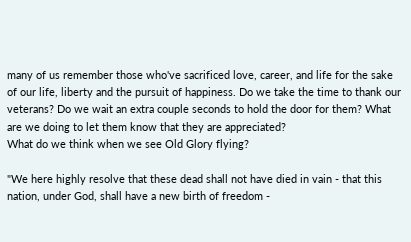many of us remember those who've sacrificed love, career, and life for the sake of our life, liberty and the pursuit of happiness. Do we take the time to thank our veterans? Do we wait an extra couple seconds to hold the door for them? What are we doing to let them know that they are appreciated?
What do we think when we see Old Glory flying?

"We here highly resolve that these dead shall not have died in vain - that this nation, under God, shall have a new birth of freedom -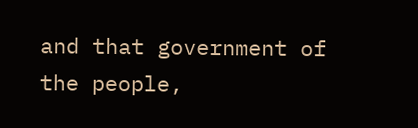and that government of the people,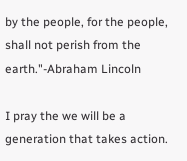by the people, for the people, shall not perish from the earth."-Abraham Lincoln

I pray the we will be a generation that takes action.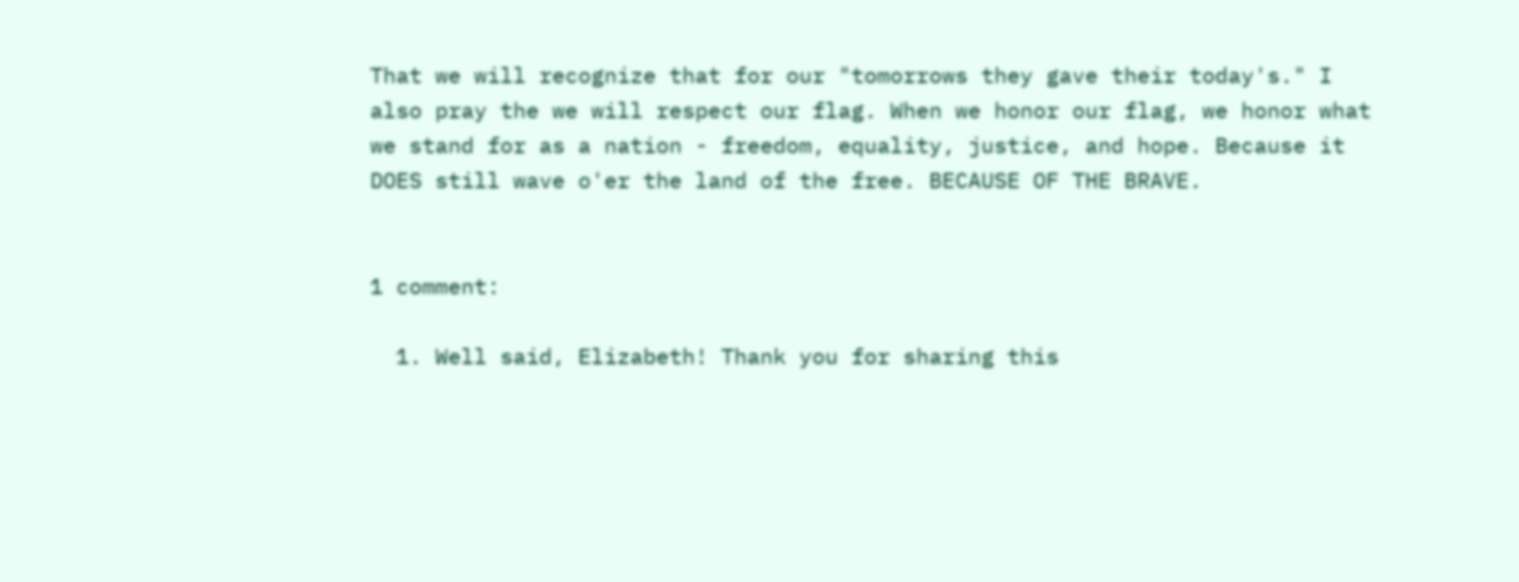That we will recognize that for our "tomorrows they gave their today's." I also pray the we will respect our flag. When we honor our flag, we honor what we stand for as a nation - freedom, equality, justice, and hope. Because it DOES still wave o'er the land of the free. BECAUSE OF THE BRAVE.


1 comment:

  1. Well said, Elizabeth! Thank you for sharing this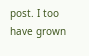post. I too have grown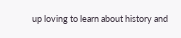up loving to learn about history and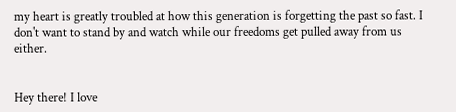my heart is greatly troubled at how this generation is forgetting the past so fast. I don't want to stand by and watch while our freedoms get pulled away from us either.


Hey there! I love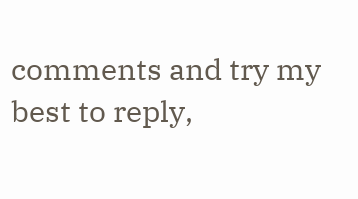comments and try my best to reply,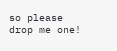so please drop me one!